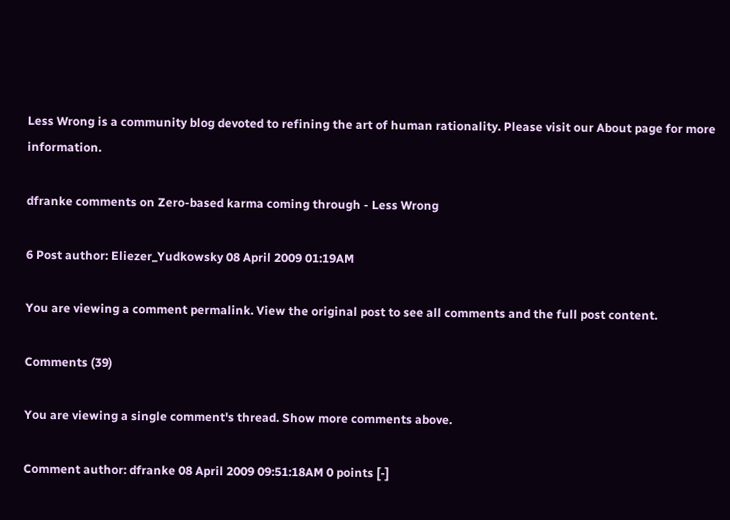Less Wrong is a community blog devoted to refining the art of human rationality. Please visit our About page for more information.

dfranke comments on Zero-based karma coming through - Less Wrong

6 Post author: Eliezer_Yudkowsky 08 April 2009 01:19AM

You are viewing a comment permalink. View the original post to see all comments and the full post content.

Comments (39)

You are viewing a single comment's thread. Show more comments above.

Comment author: dfranke 08 April 2009 09:51:18AM 0 points [-]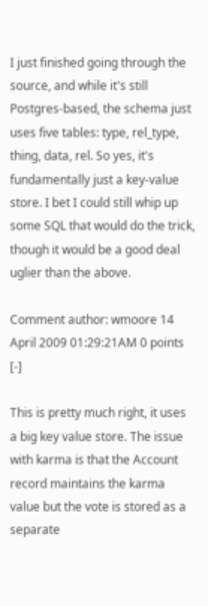I just finished going through the source, and while it's still Postgres-based, the schema just uses five tables: type, rel_type, thing, data, rel. So yes, it's fundamentally just a key-value store. I bet I could still whip up some SQL that would do the trick, though it would be a good deal uglier than the above.

Comment author: wmoore 14 April 2009 01:29:21AM 0 points [-]

This is pretty much right, it uses a big key value store. The issue with karma is that the Account record maintains the karma value but the vote is stored as a separate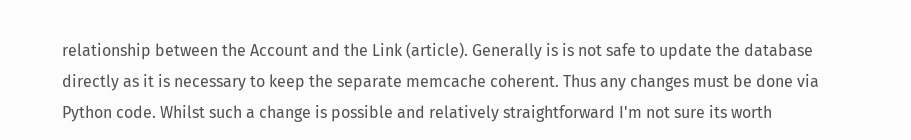relationship between the Account and the Link (article). Generally is is not safe to update the database directly as it is necessary to keep the separate memcache coherent. Thus any changes must be done via Python code. Whilst such a change is possible and relatively straightforward I'm not sure its worth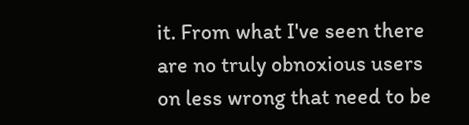it. From what I've seen there are no truly obnoxious users on less wrong that need to be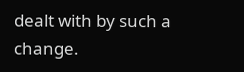dealt with by such a change.